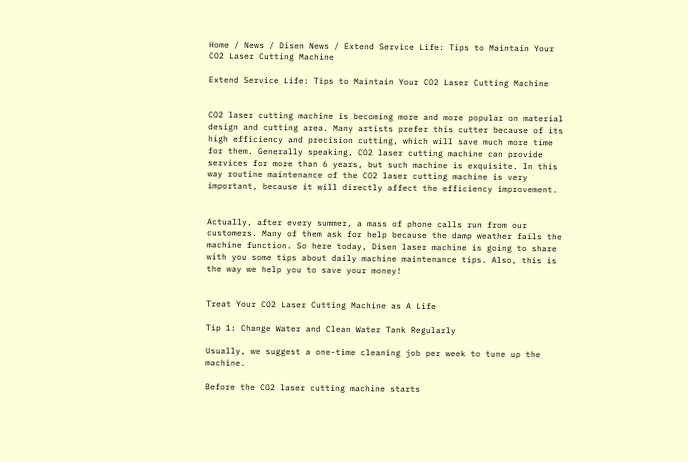Home / News / Disen News / Extend Service Life: Tips to Maintain Your CO2 Laser Cutting Machine

Extend Service Life: Tips to Maintain Your CO2 Laser Cutting Machine


CO2 laser cutting machine is becoming more and more popular on material design and cutting area. Many artists prefer this cutter because of its high efficiency and precision cutting, which will save much more time for them. Generally speaking, CO2 laser cutting machine can provide services for more than 6 years, but such machine is exquisite. In this way routine maintenance of the CO2 laser cutting machine is very important, because it will directly affect the efficiency improvement.


Actually, after every summer, a mass of phone calls run from our customers. Many of them ask for help because the damp weather fails the machine function. So here today, Disen laser machine is going to share with you some tips about daily machine maintenance tips. Also, this is the way we help you to save your money!


Treat Your CO2 Laser Cutting Machine as A Life

Tip 1: Change Water and Clean Water Tank Regularly

Usually, we suggest a one-time cleaning job per week to tune up the machine.

Before the CO2 laser cutting machine starts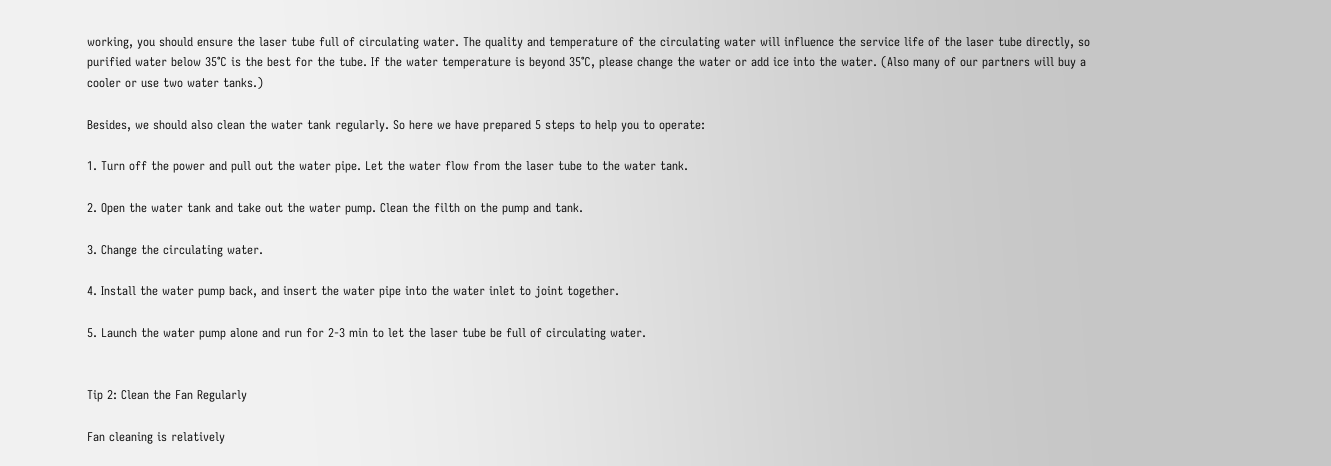working, you should ensure the laser tube full of circulating water. The quality and temperature of the circulating water will influence the service life of the laser tube directly, so purified water below 35℃ is the best for the tube. If the water temperature is beyond 35℃, please change the water or add ice into the water. (Also many of our partners will buy a cooler or use two water tanks.)

Besides, we should also clean the water tank regularly. So here we have prepared 5 steps to help you to operate:

1. Turn off the power and pull out the water pipe. Let the water flow from the laser tube to the water tank.

2. Open the water tank and take out the water pump. Clean the filth on the pump and tank.

3. Change the circulating water.

4. Install the water pump back, and insert the water pipe into the water inlet to joint together.

5. Launch the water pump alone and run for 2-3 min to let the laser tube be full of circulating water.


Tip 2: Clean the Fan Regularly

Fan cleaning is relatively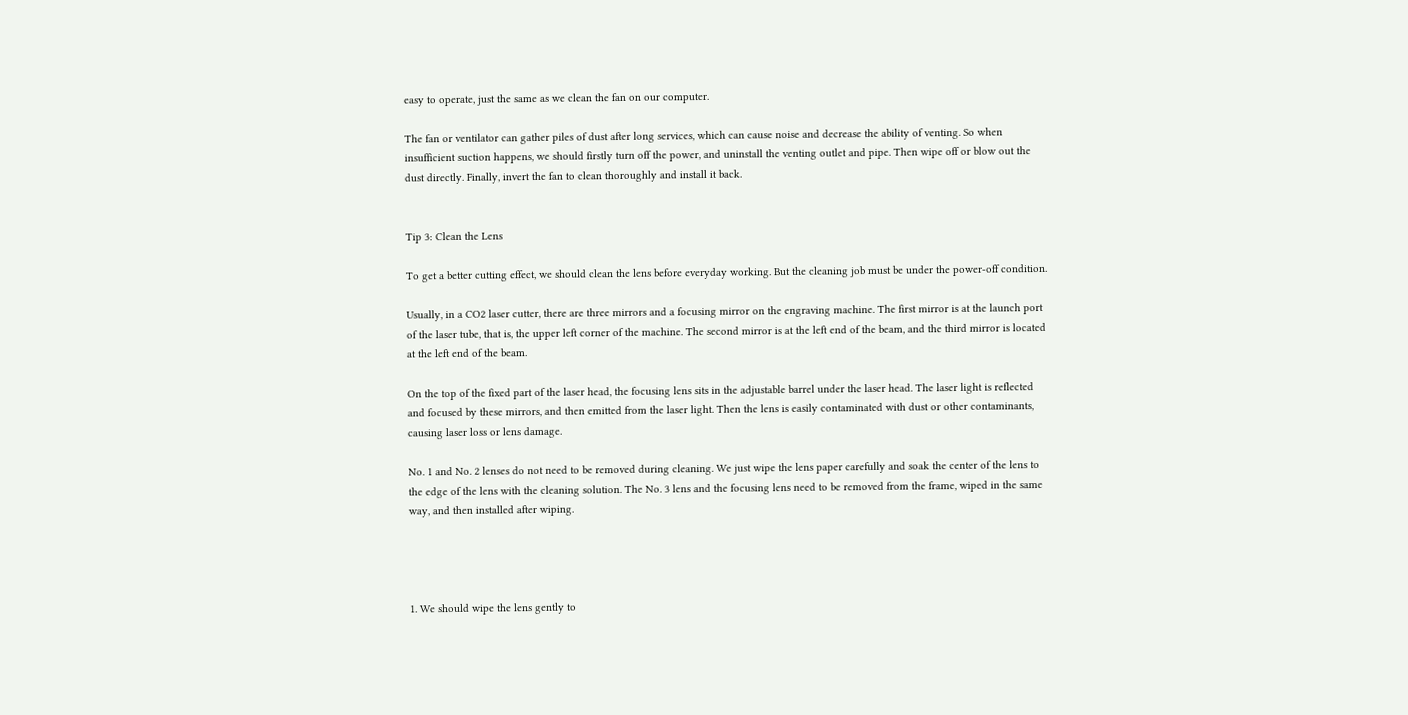easy to operate, just the same as we clean the fan on our computer.

The fan or ventilator can gather piles of dust after long services, which can cause noise and decrease the ability of venting. So when insufficient suction happens, we should firstly turn off the power, and uninstall the venting outlet and pipe. Then wipe off or blow out the dust directly. Finally, invert the fan to clean thoroughly and install it back.


Tip 3: Clean the Lens

To get a better cutting effect, we should clean the lens before everyday working. But the cleaning job must be under the power-off condition.

Usually, in a CO2 laser cutter, there are three mirrors and a focusing mirror on the engraving machine. The first mirror is at the launch port of the laser tube, that is, the upper left corner of the machine. The second mirror is at the left end of the beam, and the third mirror is located at the left end of the beam.

On the top of the fixed part of the laser head, the focusing lens sits in the adjustable barrel under the laser head. The laser light is reflected and focused by these mirrors, and then emitted from the laser light. Then the lens is easily contaminated with dust or other contaminants, causing laser loss or lens damage.

No. 1 and No. 2 lenses do not need to be removed during cleaning. We just wipe the lens paper carefully and soak the center of the lens to the edge of the lens with the cleaning solution. The No. 3 lens and the focusing lens need to be removed from the frame, wiped in the same way, and then installed after wiping.




1. We should wipe the lens gently to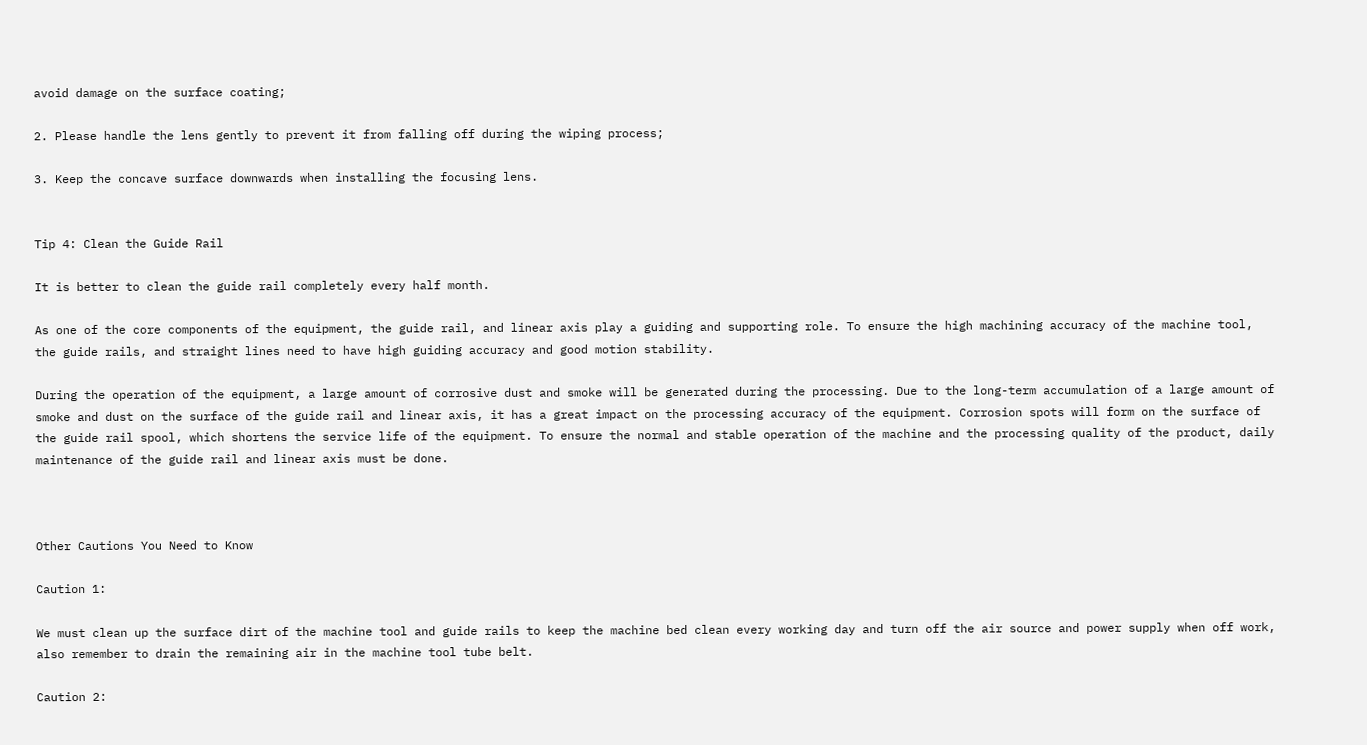avoid damage on the surface coating;

2. Please handle the lens gently to prevent it from falling off during the wiping process;

3. Keep the concave surface downwards when installing the focusing lens.


Tip 4: Clean the Guide Rail

It is better to clean the guide rail completely every half month.

As one of the core components of the equipment, the guide rail, and linear axis play a guiding and supporting role. To ensure the high machining accuracy of the machine tool, the guide rails, and straight lines need to have high guiding accuracy and good motion stability.

During the operation of the equipment, a large amount of corrosive dust and smoke will be generated during the processing. Due to the long-term accumulation of a large amount of smoke and dust on the surface of the guide rail and linear axis, it has a great impact on the processing accuracy of the equipment. Corrosion spots will form on the surface of the guide rail spool, which shortens the service life of the equipment. To ensure the normal and stable operation of the machine and the processing quality of the product, daily maintenance of the guide rail and linear axis must be done.



Other Cautions You Need to Know

Caution 1:

We must clean up the surface dirt of the machine tool and guide rails to keep the machine bed clean every working day and turn off the air source and power supply when off work, also remember to drain the remaining air in the machine tool tube belt.

Caution 2: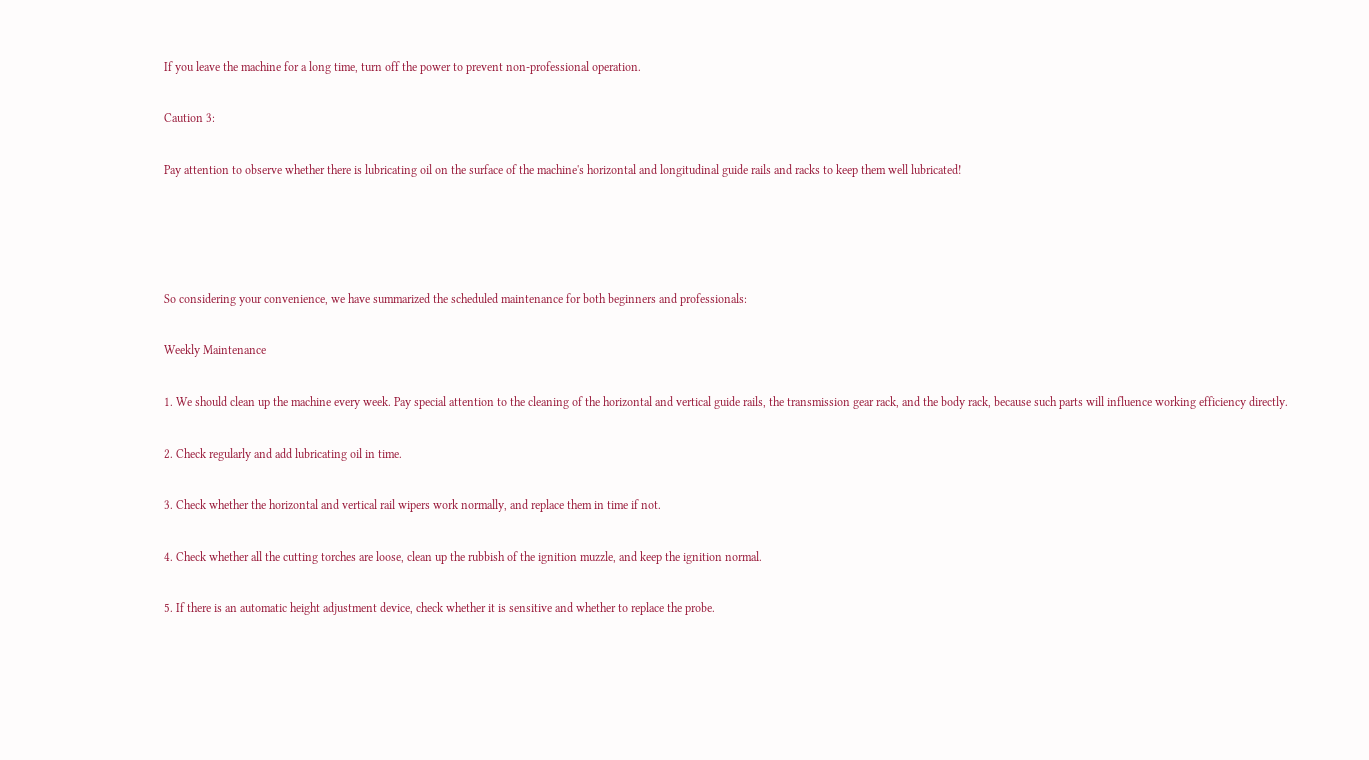If you leave the machine for a long time, turn off the power to prevent non-professional operation.

Caution 3:

Pay attention to observe whether there is lubricating oil on the surface of the machine's horizontal and longitudinal guide rails and racks to keep them well lubricated!




So considering your convenience, we have summarized the scheduled maintenance for both beginners and professionals:

Weekly Maintenance

1. We should clean up the machine every week. Pay special attention to the cleaning of the horizontal and vertical guide rails, the transmission gear rack, and the body rack, because such parts will influence working efficiency directly.

2. Check regularly and add lubricating oil in time.

3. Check whether the horizontal and vertical rail wipers work normally, and replace them in time if not.

4. Check whether all the cutting torches are loose, clean up the rubbish of the ignition muzzle, and keep the ignition normal.

5. If there is an automatic height adjustment device, check whether it is sensitive and whether to replace the probe.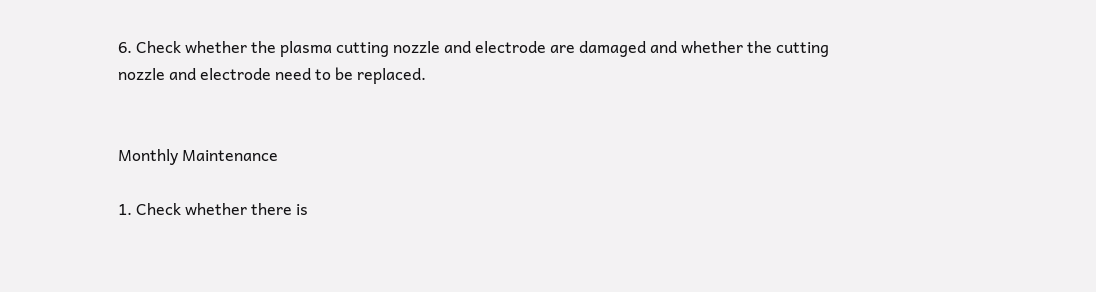6. Check whether the plasma cutting nozzle and electrode are damaged and whether the cutting nozzle and electrode need to be replaced.


Monthly Maintenance

1. Check whether there is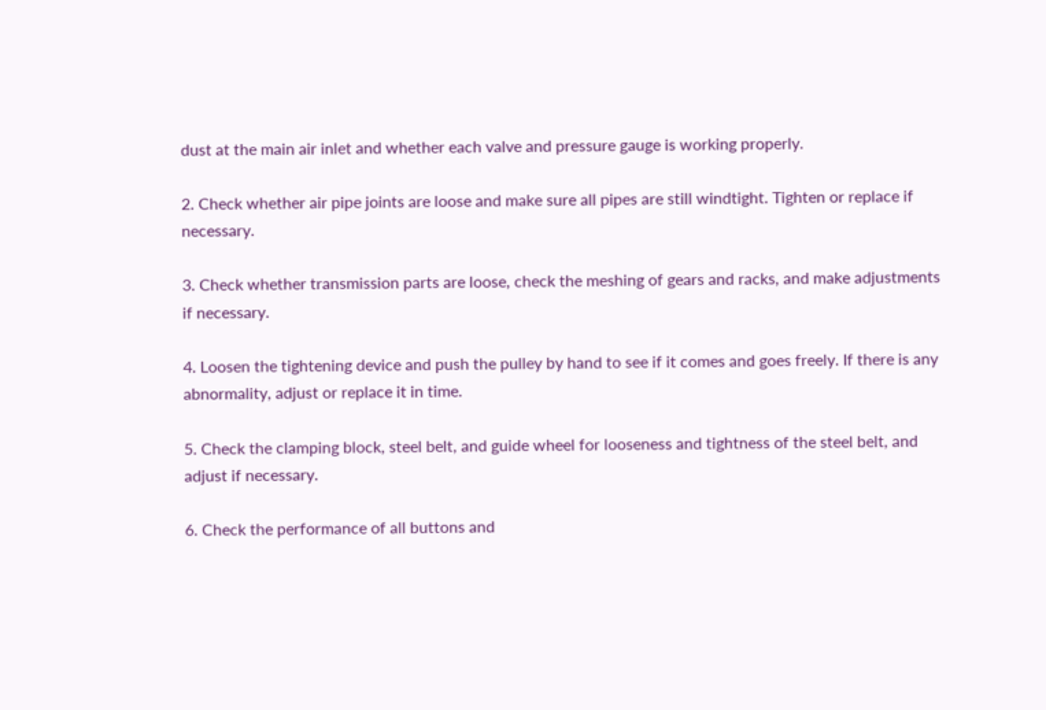dust at the main air inlet and whether each valve and pressure gauge is working properly.

2. Check whether air pipe joints are loose and make sure all pipes are still windtight. Tighten or replace if necessary.

3. Check whether transmission parts are loose, check the meshing of gears and racks, and make adjustments if necessary.

4. Loosen the tightening device and push the pulley by hand to see if it comes and goes freely. If there is any abnormality, adjust or replace it in time.

5. Check the clamping block, steel belt, and guide wheel for looseness and tightness of the steel belt, and adjust if necessary.

6. Check the performance of all buttons and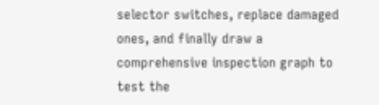selector switches, replace damaged ones, and finally draw a comprehensive inspection graph to test the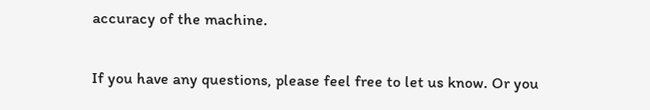accuracy of the machine.

If you have any questions, please feel free to let us know. Or you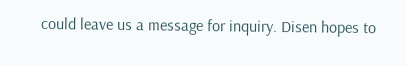could leave us a message for inquiry. Disen hopes to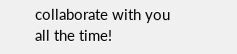collaborate with you all the time!